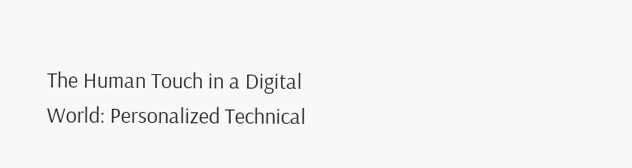The Human Touch in a Digital World: Personalized Technical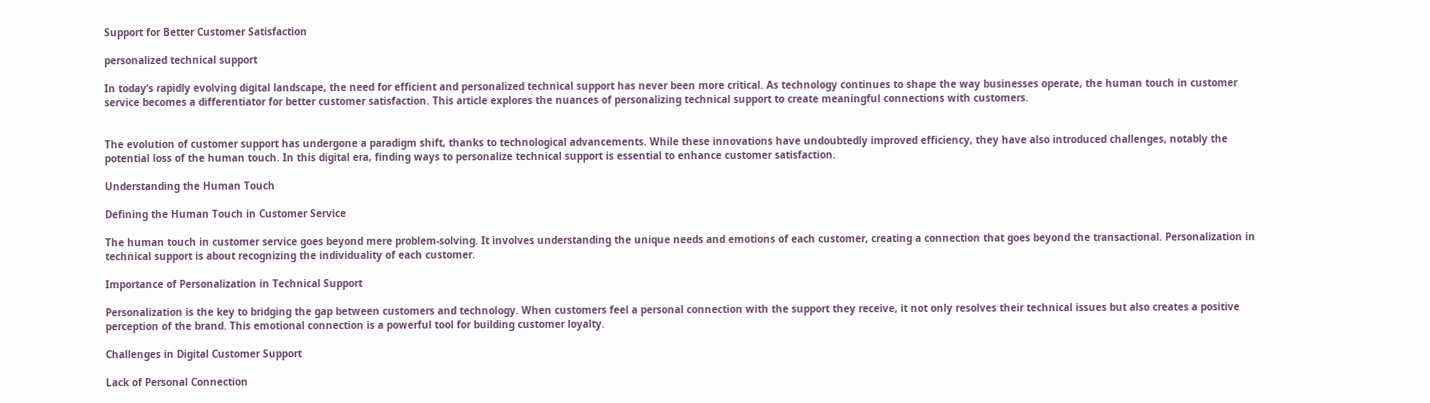Support for Better Customer Satisfaction

personalized technical support

In today’s rapidly evolving digital landscape, the need for efficient and personalized technical support has never been more critical. As technology continues to shape the way businesses operate, the human touch in customer service becomes a differentiator for better customer satisfaction. This article explores the nuances of personalizing technical support to create meaningful connections with customers.


The evolution of customer support has undergone a paradigm shift, thanks to technological advancements. While these innovations have undoubtedly improved efficiency, they have also introduced challenges, notably the potential loss of the human touch. In this digital era, finding ways to personalize technical support is essential to enhance customer satisfaction.

Understanding the Human Touch

Defining the Human Touch in Customer Service

The human touch in customer service goes beyond mere problem-solving. It involves understanding the unique needs and emotions of each customer, creating a connection that goes beyond the transactional. Personalization in technical support is about recognizing the individuality of each customer.

Importance of Personalization in Technical Support

Personalization is the key to bridging the gap between customers and technology. When customers feel a personal connection with the support they receive, it not only resolves their technical issues but also creates a positive perception of the brand. This emotional connection is a powerful tool for building customer loyalty.

Challenges in Digital Customer Support

Lack of Personal Connection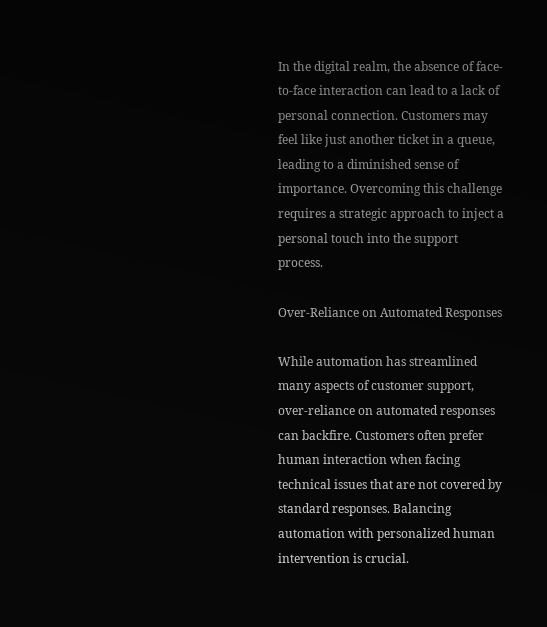In the digital realm, the absence of face-to-face interaction can lead to a lack of personal connection. Customers may feel like just another ticket in a queue, leading to a diminished sense of importance. Overcoming this challenge requires a strategic approach to inject a personal touch into the support process.

Over-Reliance on Automated Responses

While automation has streamlined many aspects of customer support, over-reliance on automated responses can backfire. Customers often prefer human interaction when facing technical issues that are not covered by standard responses. Balancing automation with personalized human intervention is crucial.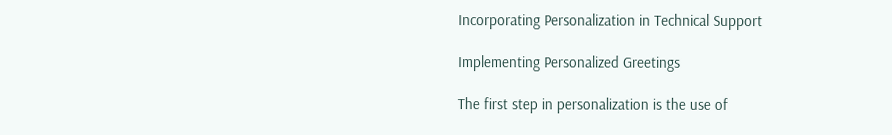Incorporating Personalization in Technical Support

Implementing Personalized Greetings

The first step in personalization is the use of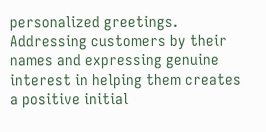personalized greetings. Addressing customers by their names and expressing genuine interest in helping them creates a positive initial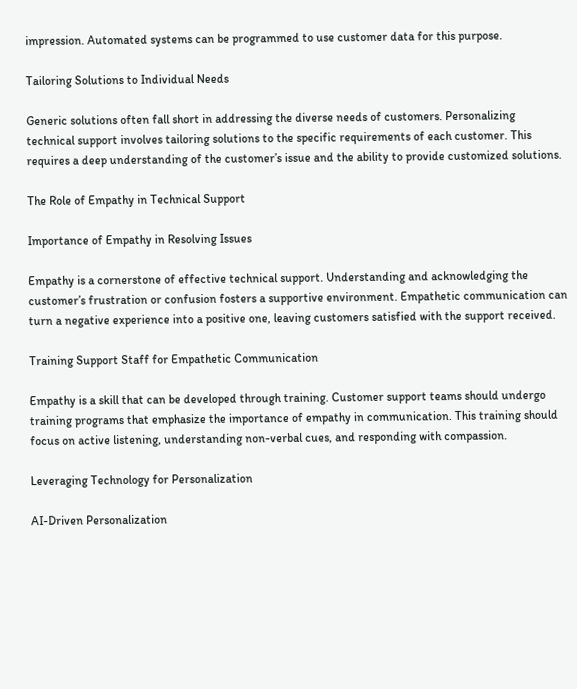impression. Automated systems can be programmed to use customer data for this purpose.

Tailoring Solutions to Individual Needs

Generic solutions often fall short in addressing the diverse needs of customers. Personalizing technical support involves tailoring solutions to the specific requirements of each customer. This requires a deep understanding of the customer’s issue and the ability to provide customized solutions.

The Role of Empathy in Technical Support

Importance of Empathy in Resolving Issues

Empathy is a cornerstone of effective technical support. Understanding and acknowledging the customer’s frustration or confusion fosters a supportive environment. Empathetic communication can turn a negative experience into a positive one, leaving customers satisfied with the support received.

Training Support Staff for Empathetic Communication

Empathy is a skill that can be developed through training. Customer support teams should undergo training programs that emphasize the importance of empathy in communication. This training should focus on active listening, understanding non-verbal cues, and responding with compassion.

Leveraging Technology for Personalization

AI-Driven Personalization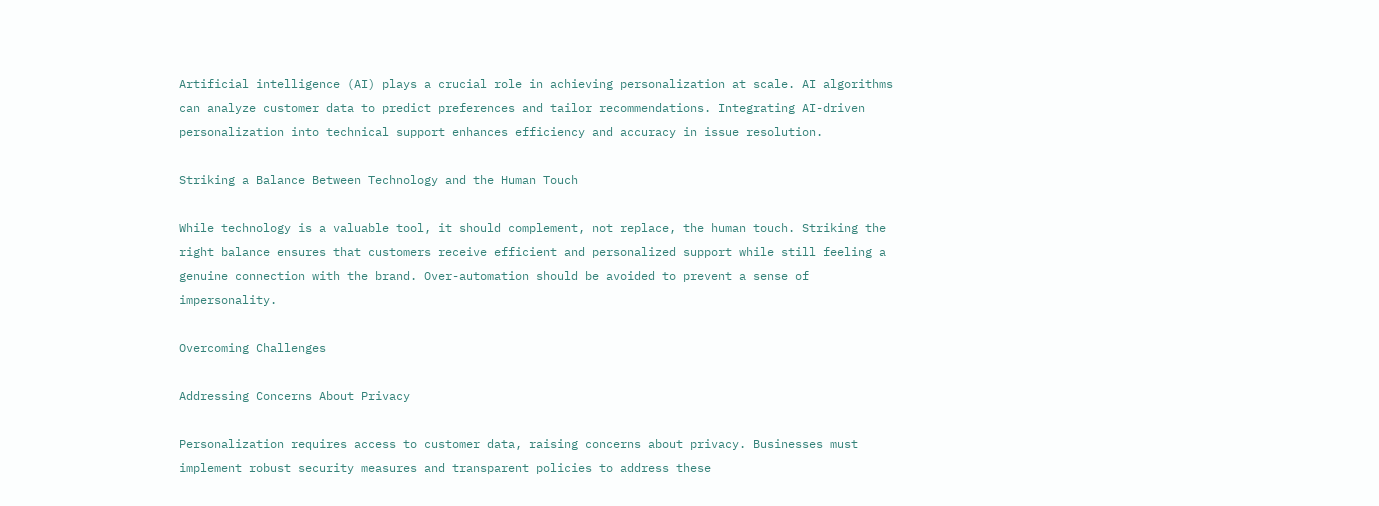Artificial intelligence (AI) plays a crucial role in achieving personalization at scale. AI algorithms can analyze customer data to predict preferences and tailor recommendations. Integrating AI-driven personalization into technical support enhances efficiency and accuracy in issue resolution.

Striking a Balance Between Technology and the Human Touch

While technology is a valuable tool, it should complement, not replace, the human touch. Striking the right balance ensures that customers receive efficient and personalized support while still feeling a genuine connection with the brand. Over-automation should be avoided to prevent a sense of impersonality.

Overcoming Challenges

Addressing Concerns About Privacy

Personalization requires access to customer data, raising concerns about privacy. Businesses must implement robust security measures and transparent policies to address these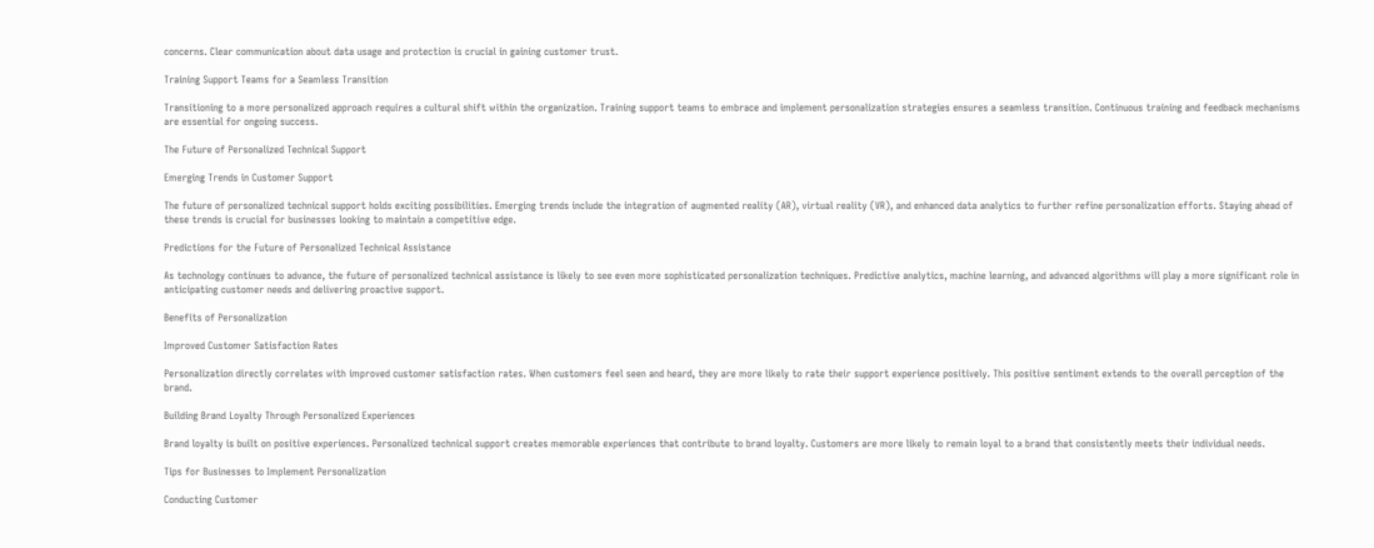concerns. Clear communication about data usage and protection is crucial in gaining customer trust.

Training Support Teams for a Seamless Transition

Transitioning to a more personalized approach requires a cultural shift within the organization. Training support teams to embrace and implement personalization strategies ensures a seamless transition. Continuous training and feedback mechanisms are essential for ongoing success.

The Future of Personalized Technical Support

Emerging Trends in Customer Support

The future of personalized technical support holds exciting possibilities. Emerging trends include the integration of augmented reality (AR), virtual reality (VR), and enhanced data analytics to further refine personalization efforts. Staying ahead of these trends is crucial for businesses looking to maintain a competitive edge.

Predictions for the Future of Personalized Technical Assistance

As technology continues to advance, the future of personalized technical assistance is likely to see even more sophisticated personalization techniques. Predictive analytics, machine learning, and advanced algorithms will play a more significant role in anticipating customer needs and delivering proactive support.

Benefits of Personalization

Improved Customer Satisfaction Rates

Personalization directly correlates with improved customer satisfaction rates. When customers feel seen and heard, they are more likely to rate their support experience positively. This positive sentiment extends to the overall perception of the brand.

Building Brand Loyalty Through Personalized Experiences

Brand loyalty is built on positive experiences. Personalized technical support creates memorable experiences that contribute to brand loyalty. Customers are more likely to remain loyal to a brand that consistently meets their individual needs.

Tips for Businesses to Implement Personalization

Conducting Customer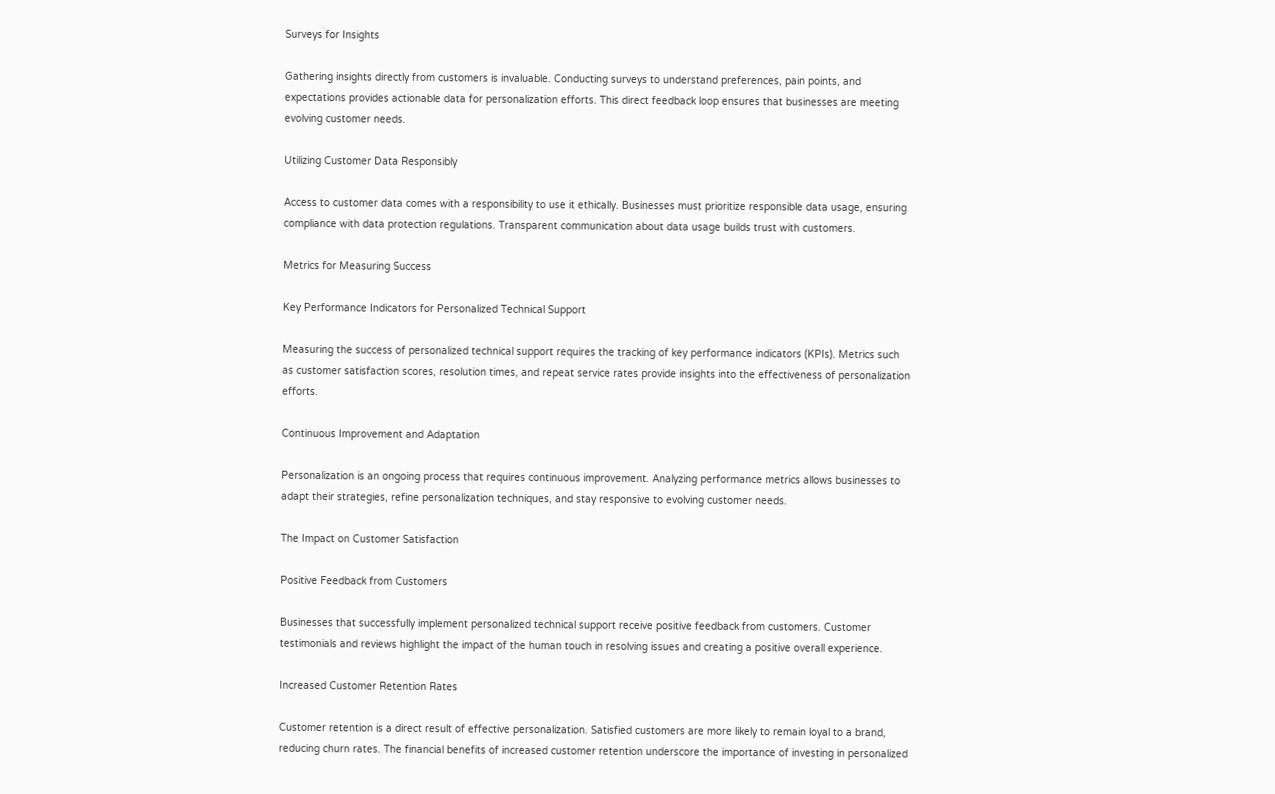Surveys for Insights

Gathering insights directly from customers is invaluable. Conducting surveys to understand preferences, pain points, and expectations provides actionable data for personalization efforts. This direct feedback loop ensures that businesses are meeting evolving customer needs.

Utilizing Customer Data Responsibly

Access to customer data comes with a responsibility to use it ethically. Businesses must prioritize responsible data usage, ensuring compliance with data protection regulations. Transparent communication about data usage builds trust with customers.

Metrics for Measuring Success

Key Performance Indicators for Personalized Technical Support

Measuring the success of personalized technical support requires the tracking of key performance indicators (KPIs). Metrics such as customer satisfaction scores, resolution times, and repeat service rates provide insights into the effectiveness of personalization efforts.

Continuous Improvement and Adaptation

Personalization is an ongoing process that requires continuous improvement. Analyzing performance metrics allows businesses to adapt their strategies, refine personalization techniques, and stay responsive to evolving customer needs.

The Impact on Customer Satisfaction

Positive Feedback from Customers

Businesses that successfully implement personalized technical support receive positive feedback from customers. Customer testimonials and reviews highlight the impact of the human touch in resolving issues and creating a positive overall experience.

Increased Customer Retention Rates

Customer retention is a direct result of effective personalization. Satisfied customers are more likely to remain loyal to a brand, reducing churn rates. The financial benefits of increased customer retention underscore the importance of investing in personalized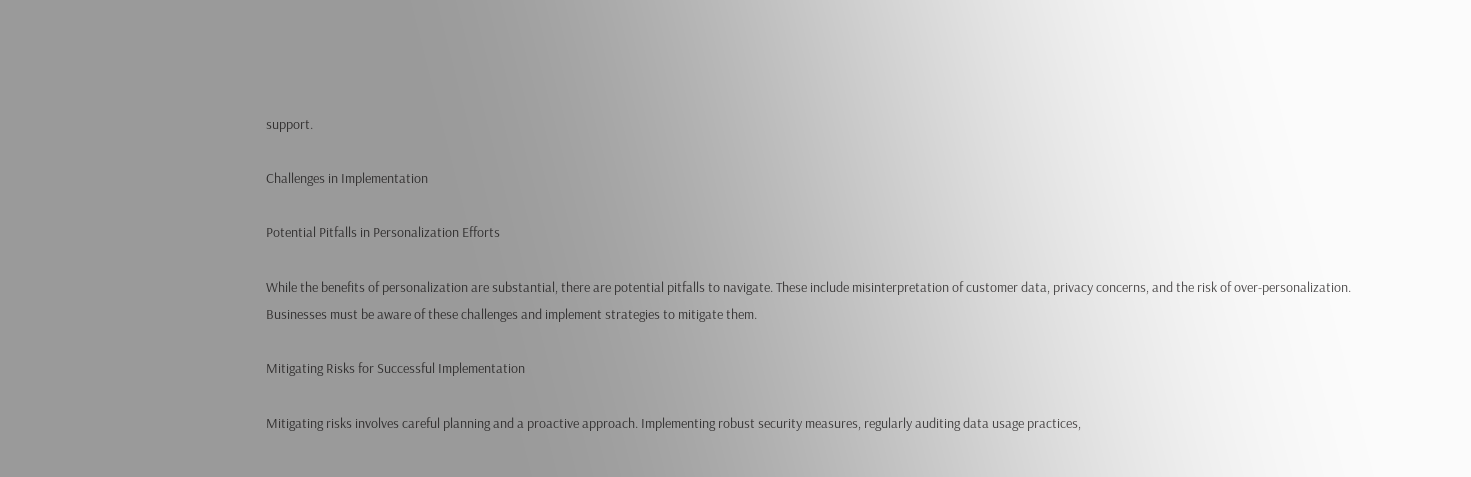support.

Challenges in Implementation

Potential Pitfalls in Personalization Efforts

While the benefits of personalization are substantial, there are potential pitfalls to navigate. These include misinterpretation of customer data, privacy concerns, and the risk of over-personalization. Businesses must be aware of these challenges and implement strategies to mitigate them.

Mitigating Risks for Successful Implementation

Mitigating risks involves careful planning and a proactive approach. Implementing robust security measures, regularly auditing data usage practices,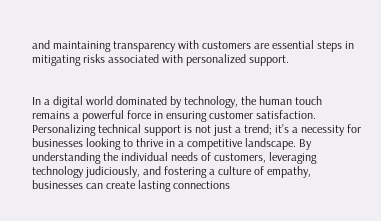and maintaining transparency with customers are essential steps in mitigating risks associated with personalized support.


In a digital world dominated by technology, the human touch remains a powerful force in ensuring customer satisfaction. Personalizing technical support is not just a trend; it’s a necessity for businesses looking to thrive in a competitive landscape. By understanding the individual needs of customers, leveraging technology judiciously, and fostering a culture of empathy, businesses can create lasting connections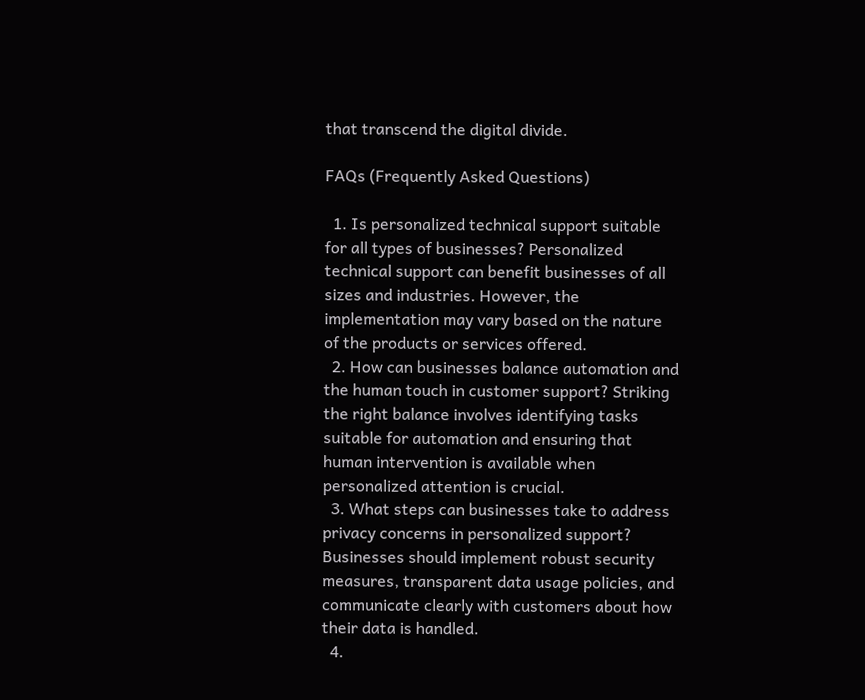that transcend the digital divide.

FAQs (Frequently Asked Questions)

  1. Is personalized technical support suitable for all types of businesses? Personalized technical support can benefit businesses of all sizes and industries. However, the implementation may vary based on the nature of the products or services offered.
  2. How can businesses balance automation and the human touch in customer support? Striking the right balance involves identifying tasks suitable for automation and ensuring that human intervention is available when personalized attention is crucial.
  3. What steps can businesses take to address privacy concerns in personalized support? Businesses should implement robust security measures, transparent data usage policies, and communicate clearly with customers about how their data is handled.
  4.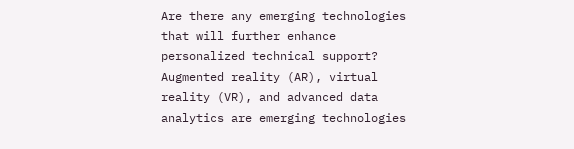Are there any emerging technologies that will further enhance personalized technical support? Augmented reality (AR), virtual reality (VR), and advanced data analytics are emerging technologies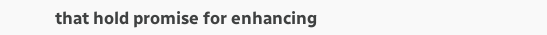that hold promise for enhancing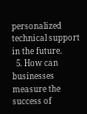personalized technical support in the future.
  5. How can businesses measure the success of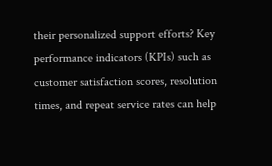their personalized support efforts? Key performance indicators (KPIs) such as customer satisfaction scores, resolution times, and repeat service rates can help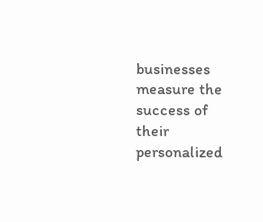businesses measure the success of their personalized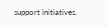support initiatives.